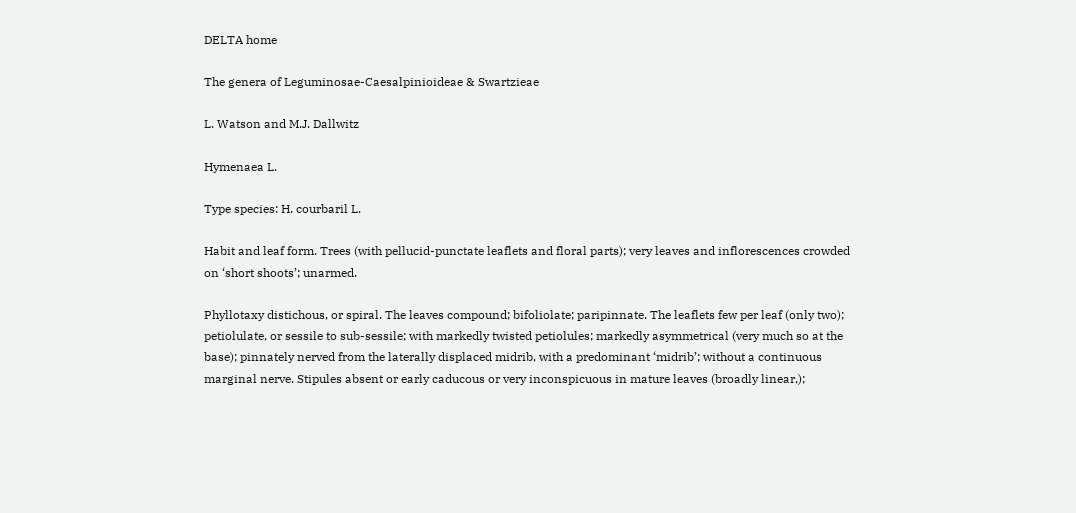DELTA home

The genera of Leguminosae-Caesalpinioideae & Swartzieae

L. Watson and M.J. Dallwitz

Hymenaea L.

Type species: H. courbaril L.

Habit and leaf form. Trees (with pellucid-punctate leaflets and floral parts); very leaves and inflorescences crowded on ‘short shoots’; unarmed.

Phyllotaxy distichous, or spiral. The leaves compound; bifoliolate; paripinnate. The leaflets few per leaf (only two); petiolulate, or sessile to sub-sessile; with markedly twisted petiolules; markedly asymmetrical (very much so at the base); pinnately nerved from the laterally displaced midrib, with a predominant ‘midrib’; without a continuous marginal nerve. Stipules absent or early caducous or very inconspicuous in mature leaves (broadly linear,);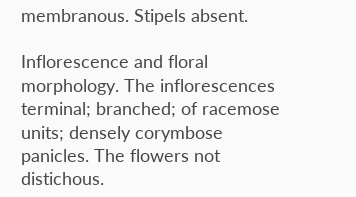membranous. Stipels absent.

Inflorescence and floral morphology. The inflorescences terminal; branched; of racemose units; densely corymbose panicles. The flowers not distichous.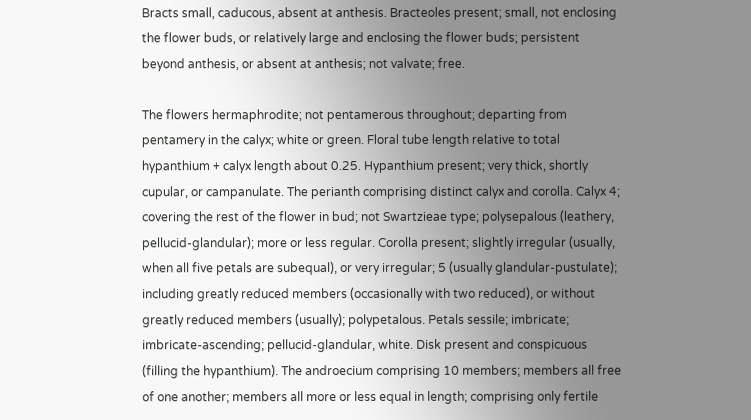Bracts small, caducous, absent at anthesis. Bracteoles present; small, not enclosing the flower buds, or relatively large and enclosing the flower buds; persistent beyond anthesis, or absent at anthesis; not valvate; free.

The flowers hermaphrodite; not pentamerous throughout; departing from pentamery in the calyx; white or green. Floral tube length relative to total hypanthium + calyx length about 0.25. Hypanthium present; very thick, shortly cupular, or campanulate. The perianth comprising distinct calyx and corolla. Calyx 4; covering the rest of the flower in bud; not Swartzieae type; polysepalous (leathery, pellucid-glandular); more or less regular. Corolla present; slightly irregular (usually, when all five petals are subequal), or very irregular; 5 (usually glandular-pustulate); including greatly reduced members (occasionally with two reduced), or without greatly reduced members (usually); polypetalous. Petals sessile; imbricate; imbricate-ascending; pellucid-glandular, white. Disk present and conspicuous (filling the hypanthium). The androecium comprising 10 members; members all free of one another; members all more or less equal in length; comprising only fertile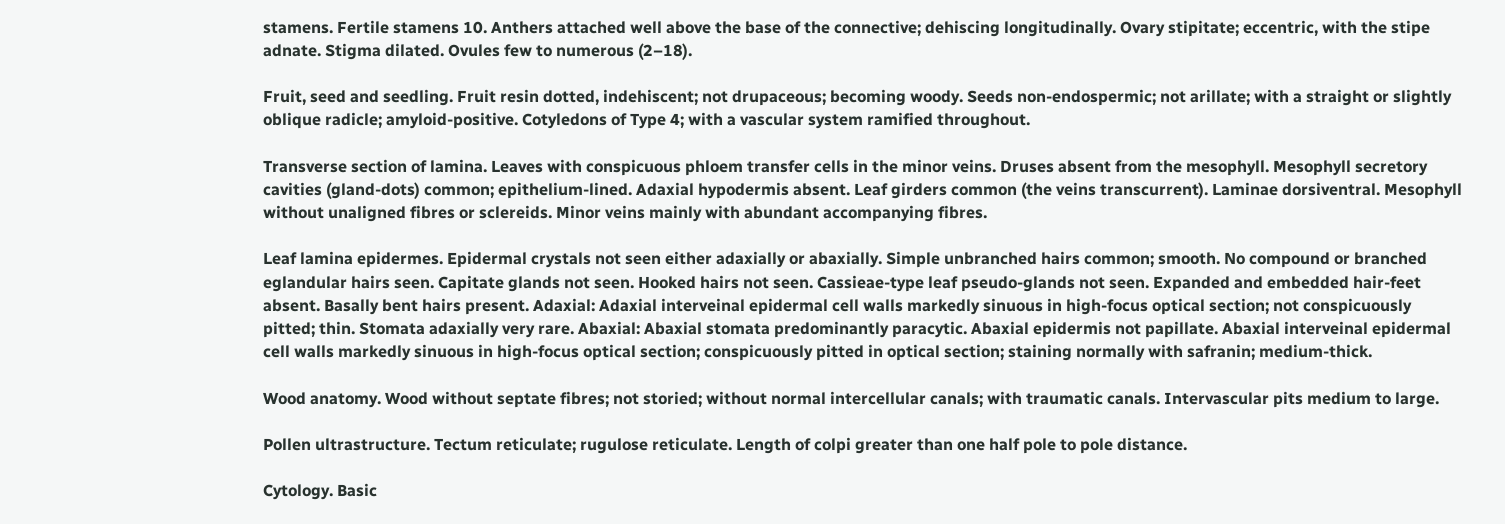stamens. Fertile stamens 10. Anthers attached well above the base of the connective; dehiscing longitudinally. Ovary stipitate; eccentric, with the stipe adnate. Stigma dilated. Ovules few to numerous (2–18).

Fruit, seed and seedling. Fruit resin dotted, indehiscent; not drupaceous; becoming woody. Seeds non-endospermic; not arillate; with a straight or slightly oblique radicle; amyloid-positive. Cotyledons of Type 4; with a vascular system ramified throughout.

Transverse section of lamina. Leaves with conspicuous phloem transfer cells in the minor veins. Druses absent from the mesophyll. Mesophyll secretory cavities (gland-dots) common; epithelium-lined. Adaxial hypodermis absent. Leaf girders common (the veins transcurrent). Laminae dorsiventral. Mesophyll without unaligned fibres or sclereids. Minor veins mainly with abundant accompanying fibres.

Leaf lamina epidermes. Epidermal crystals not seen either adaxially or abaxially. Simple unbranched hairs common; smooth. No compound or branched eglandular hairs seen. Capitate glands not seen. Hooked hairs not seen. Cassieae-type leaf pseudo-glands not seen. Expanded and embedded hair-feet absent. Basally bent hairs present. Adaxial: Adaxial interveinal epidermal cell walls markedly sinuous in high-focus optical section; not conspicuously pitted; thin. Stomata adaxially very rare. Abaxial: Abaxial stomata predominantly paracytic. Abaxial epidermis not papillate. Abaxial interveinal epidermal cell walls markedly sinuous in high-focus optical section; conspicuously pitted in optical section; staining normally with safranin; medium-thick.

Wood anatomy. Wood without septate fibres; not storied; without normal intercellular canals; with traumatic canals. Intervascular pits medium to large.

Pollen ultrastructure. Tectum reticulate; rugulose reticulate. Length of colpi greater than one half pole to pole distance.

Cytology. Basic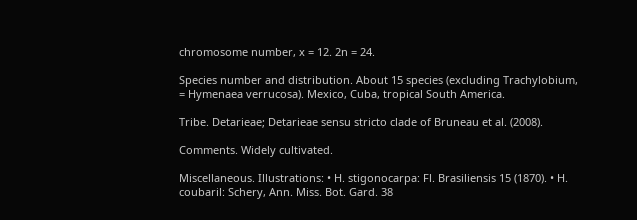chromosome number, x = 12. 2n = 24.

Species number and distribution. About 15 species (excluding Trachylobium, = Hymenaea verrucosa). Mexico, Cuba, tropical South America.

Tribe. Detarieae; Detarieae sensu stricto clade of Bruneau et al. (2008).

Comments. Widely cultivated.

Miscellaneous. Illustrations: • H. stigonocarpa: Fl. Brasiliensis 15 (1870). • H. coubaril: Schery, Ann. Miss. Bot. Gard. 38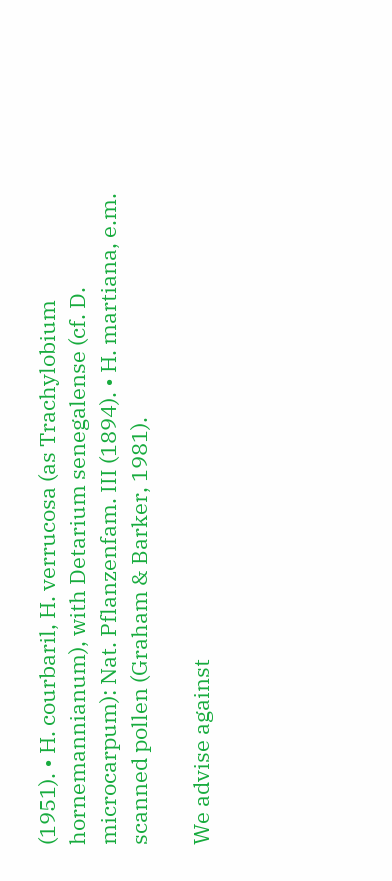(1951). • H. courbaril, H. verrucosa (as Trachylobium hornemannianum), with Detarium senegalense (cf. D. microcarpum): Nat. Pflanzenfam. III (1894). • H. martiana, e.m. scanned pollen (Graham & Barker, 1981).

We advise against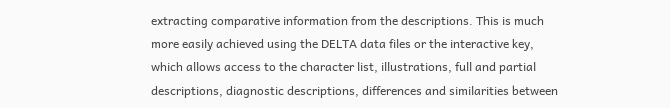extracting comparative information from the descriptions. This is much more easily achieved using the DELTA data files or the interactive key, which allows access to the character list, illustrations, full and partial descriptions, diagnostic descriptions, differences and similarities between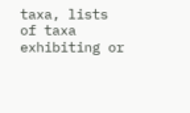taxa, lists of taxa exhibiting or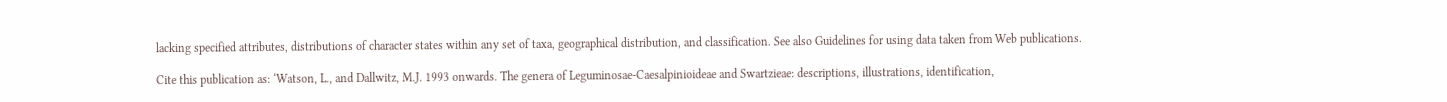lacking specified attributes, distributions of character states within any set of taxa, geographical distribution, and classification. See also Guidelines for using data taken from Web publications.

Cite this publication as: ‘Watson, L., and Dallwitz, M.J. 1993 onwards. The genera of Leguminosae-Caesalpinioideae and Swartzieae: descriptions, illustrations, identification,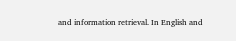and information retrieval. In English and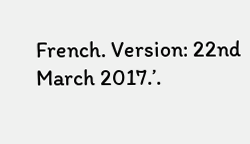French. Version: 22nd March 2017.’.